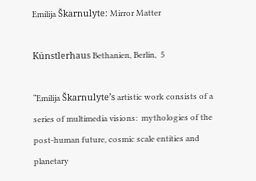Emilija Škarnulyte: Mirror Matter

Künstlerhaus Bethanien, Berlin,  5

“Emilija Škarnulyte’s artistic work consists of a series of multimedia visions:  mythologies of the post-human future, cosmic scale entities and planetary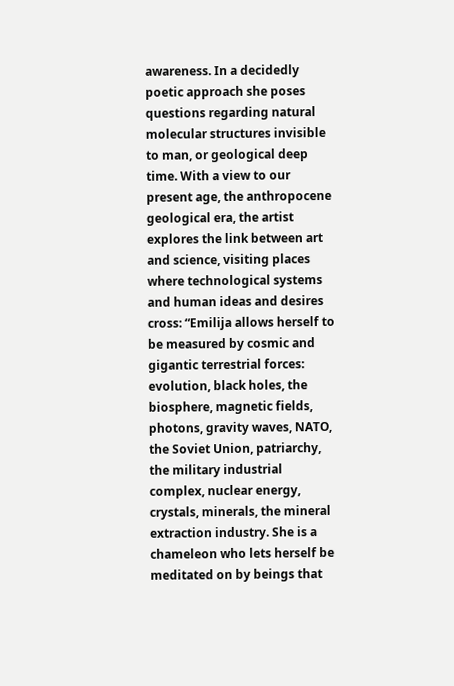awareness. In a decidedly poetic approach she poses questions regarding natural molecular structures invisible to man, or geological deep time. With a view to our present age, the anthropocene geological era, the artist explores the link between art and science, visiting places where technological systems and human ideas and desires cross: “Emilija allows herself to be measured by cosmic and gigantic terrestrial forces: evolution, black holes, the biosphere, magnetic fields, photons, gravity waves, NATO, the Soviet Union, patriarchy, the military industrial complex, nuclear energy, crystals, minerals, the mineral extraction industry. She is a chameleon who lets herself be meditated on by beings that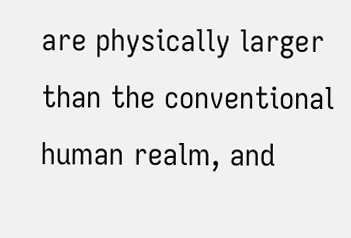are physically larger than the conventional human realm, and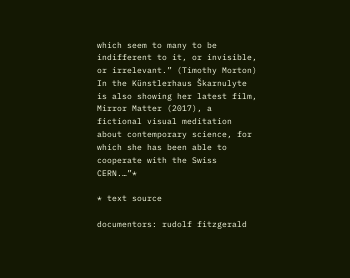which seem to many to be indifferent to it, or invisible, or irrelevant.” (Timothy Morton)
In the Künstlerhaus Škarnulyte is also showing her latest film, Mirror Matter (2017), a fictional visual meditation about contemporary science, for which she has been able to cooperate with the Swiss CERN.…”*

* text source

documentors: rudolf fitzgerald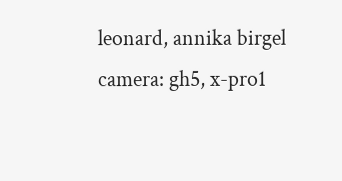leonard, annika birgel  camera: gh5, x-pro1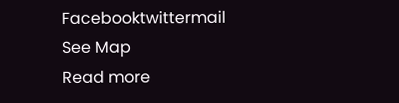Facebooktwittermail See Map
Read more